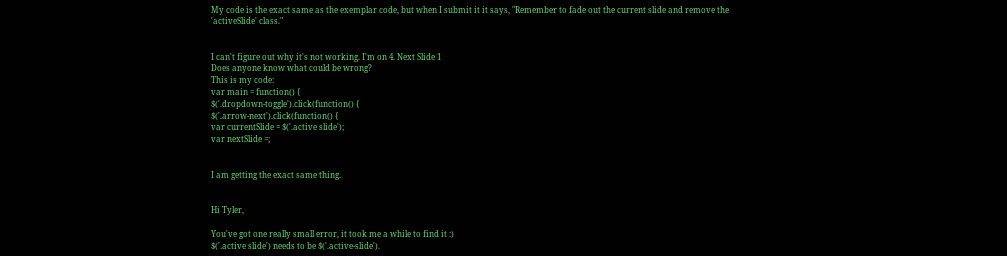My code is the exact same as the exemplar code, but when I submit it it says, "Remember to fade out the current slide and remove the 'activeSlide' class."


I can't figure out why it's not working. I'm on 4. Next Slide 1
Does anyone know what could be wrong?
This is my code:
var main = function() {
$('.dropdown-toggle').click(function() {
$('.arrow-next').click(function() {
var currentSlide = $('.active slide');
var nextSlide =;


I am getting the exact same thing.


Hi Tyler,

You've got one really small error, it took me a while to find it :)
$('.active slide') needs to be $('.active-slide').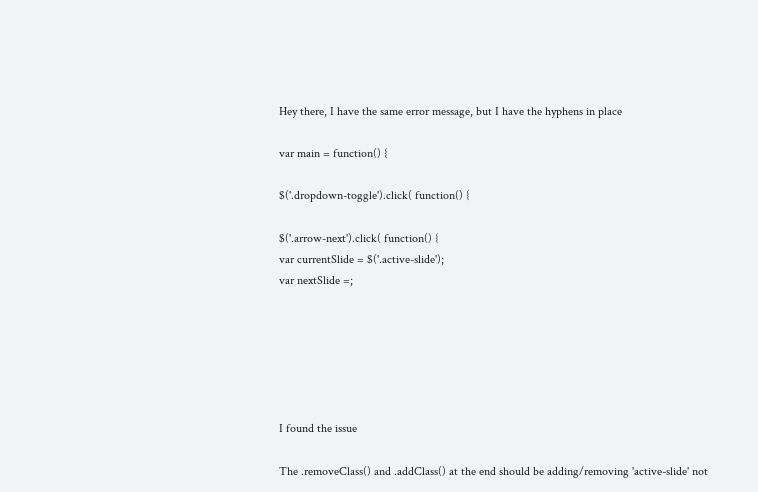Hey there, I have the same error message, but I have the hyphens in place

var main = function() {

$('.dropdown-toggle').click( function() {

$('.arrow-next').click( function() {
var currentSlide = $('.active-slide');
var nextSlide =;






I found the issue

The .removeClass() and .addClass() at the end should be adding/removing 'active-slide' not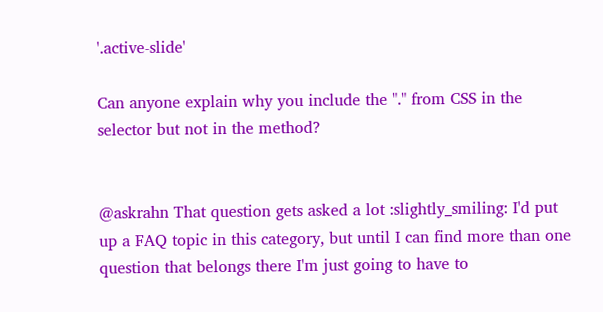'.active-slide'

Can anyone explain why you include the "." from CSS in the selector but not in the method?


@askrahn That question gets asked a lot :slightly_smiling: I'd put up a FAQ topic in this category, but until I can find more than one question that belongs there I'm just going to have to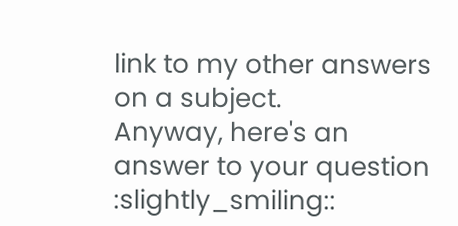link to my other answers on a subject.
Anyway, here's an answer to your question :slightly_smiling::